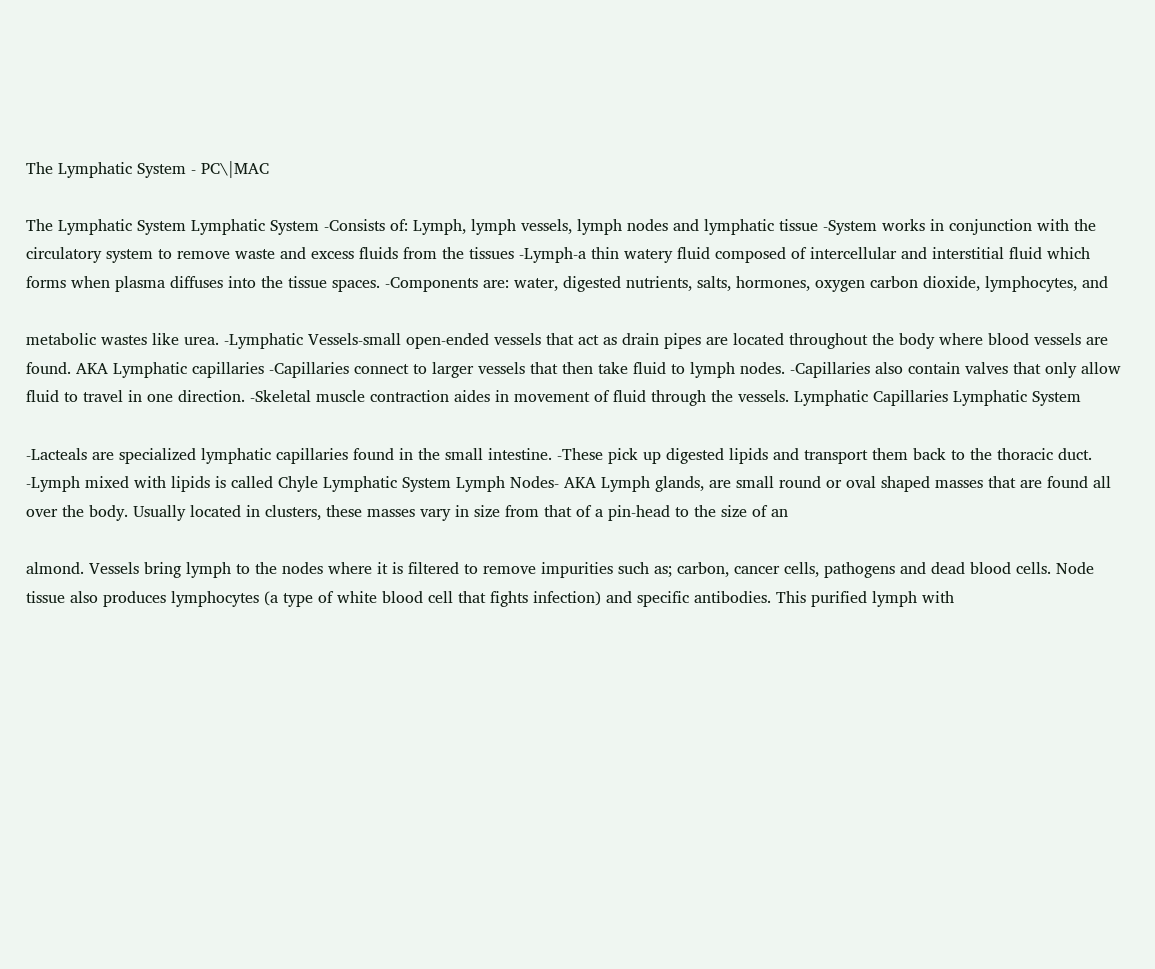The Lymphatic System - PC\|MAC

The Lymphatic System Lymphatic System -Consists of: Lymph, lymph vessels, lymph nodes and lymphatic tissue -System works in conjunction with the circulatory system to remove waste and excess fluids from the tissues -Lymph-a thin watery fluid composed of intercellular and interstitial fluid which forms when plasma diffuses into the tissue spaces. -Components are: water, digested nutrients, salts, hormones, oxygen carbon dioxide, lymphocytes, and

metabolic wastes like urea. -Lymphatic Vessels-small open-ended vessels that act as drain pipes are located throughout the body where blood vessels are found. AKA Lymphatic capillaries -Capillaries connect to larger vessels that then take fluid to lymph nodes. -Capillaries also contain valves that only allow fluid to travel in one direction. -Skeletal muscle contraction aides in movement of fluid through the vessels. Lymphatic Capillaries Lymphatic System

-Lacteals are specialized lymphatic capillaries found in the small intestine. -These pick up digested lipids and transport them back to the thoracic duct. -Lymph mixed with lipids is called Chyle Lymphatic System Lymph Nodes- AKA Lymph glands, are small round or oval shaped masses that are found all over the body. Usually located in clusters, these masses vary in size from that of a pin-head to the size of an

almond. Vessels bring lymph to the nodes where it is filtered to remove impurities such as; carbon, cancer cells, pathogens and dead blood cells. Node tissue also produces lymphocytes (a type of white blood cell that fights infection) and specific antibodies. This purified lymph with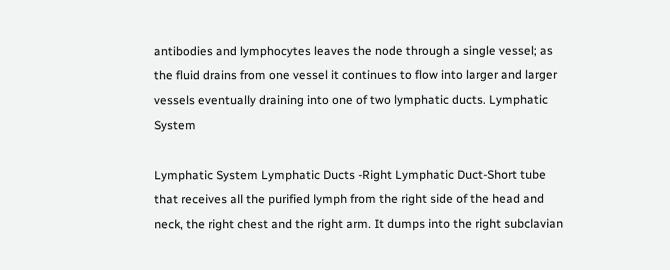antibodies and lymphocytes leaves the node through a single vessel; as the fluid drains from one vessel it continues to flow into larger and larger vessels eventually draining into one of two lymphatic ducts. Lymphatic System

Lymphatic System Lymphatic Ducts -Right Lymphatic Duct-Short tube that receives all the purified lymph from the right side of the head and neck, the right chest and the right arm. It dumps into the right subclavian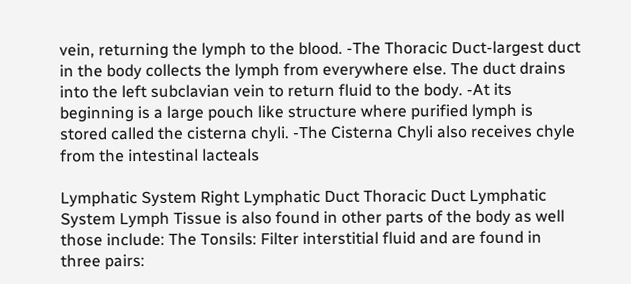vein, returning the lymph to the blood. -The Thoracic Duct-largest duct in the body collects the lymph from everywhere else. The duct drains into the left subclavian vein to return fluid to the body. -At its beginning is a large pouch like structure where purified lymph is stored called the cisterna chyli. -The Cisterna Chyli also receives chyle from the intestinal lacteals

Lymphatic System Right Lymphatic Duct Thoracic Duct Lymphatic System Lymph Tissue is also found in other parts of the body as well those include: The Tonsils: Filter interstitial fluid and are found in three pairs: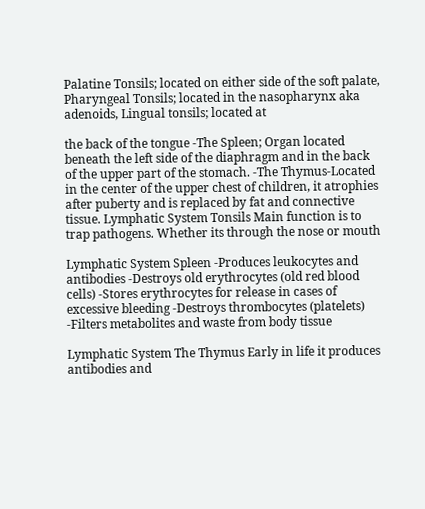Palatine Tonsils; located on either side of the soft palate, Pharyngeal Tonsils; located in the nasopharynx aka adenoids, Lingual tonsils; located at

the back of the tongue -The Spleen; Organ located beneath the left side of the diaphragm and in the back of the upper part of the stomach. -The Thymus-Located in the center of the upper chest of children, it atrophies after puberty and is replaced by fat and connective tissue. Lymphatic System Tonsils Main function is to trap pathogens. Whether its through the nose or mouth

Lymphatic System Spleen -Produces leukocytes and antibodies -Destroys old erythrocytes (old red blood cells) -Stores erythrocytes for release in cases of excessive bleeding -Destroys thrombocytes (platelets) -Filters metabolites and waste from body tissue

Lymphatic System The Thymus Early in life it produces antibodies and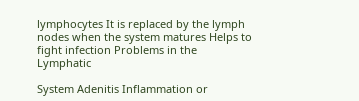lymphocytes It is replaced by the lymph nodes when the system matures Helps to fight infection Problems in the Lymphatic

System Adenitis Inflammation or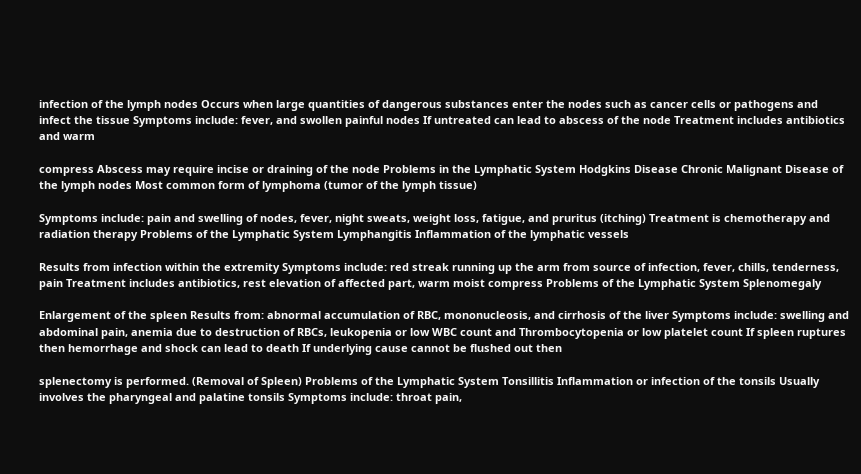infection of the lymph nodes Occurs when large quantities of dangerous substances enter the nodes such as cancer cells or pathogens and infect the tissue Symptoms include: fever, and swollen painful nodes If untreated can lead to abscess of the node Treatment includes antibiotics and warm

compress Abscess may require incise or draining of the node Problems in the Lymphatic System Hodgkins Disease Chronic Malignant Disease of the lymph nodes Most common form of lymphoma (tumor of the lymph tissue)

Symptoms include: pain and swelling of nodes, fever, night sweats, weight loss, fatigue, and pruritus (itching) Treatment is chemotherapy and radiation therapy Problems of the Lymphatic System Lymphangitis Inflammation of the lymphatic vessels

Results from infection within the extremity Symptoms include: red streak running up the arm from source of infection, fever, chills, tenderness, pain Treatment includes antibiotics, rest elevation of affected part, warm moist compress Problems of the Lymphatic System Splenomegaly

Enlargement of the spleen Results from: abnormal accumulation of RBC, mononucleosis, and cirrhosis of the liver Symptoms include: swelling and abdominal pain, anemia due to destruction of RBCs, leukopenia or low WBC count and Thrombocytopenia or low platelet count If spleen ruptures then hemorrhage and shock can lead to death If underlying cause cannot be flushed out then

splenectomy is performed. (Removal of Spleen) Problems of the Lymphatic System Tonsillitis Inflammation or infection of the tonsils Usually involves the pharyngeal and palatine tonsils Symptoms include: throat pain,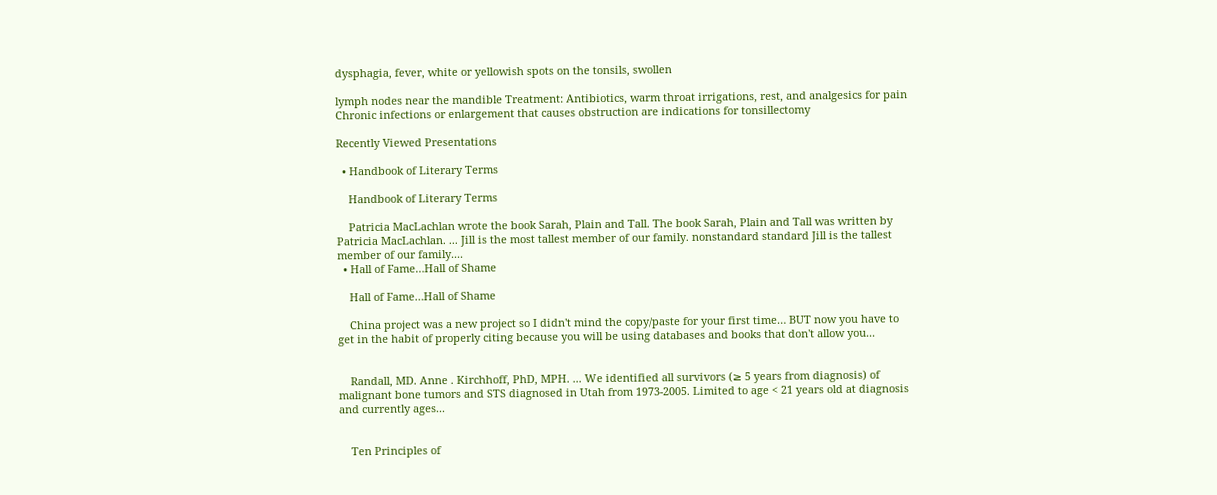dysphagia, fever, white or yellowish spots on the tonsils, swollen

lymph nodes near the mandible Treatment: Antibiotics, warm throat irrigations, rest, and analgesics for pain Chronic infections or enlargement that causes obstruction are indications for tonsillectomy

Recently Viewed Presentations

  • Handbook of Literary Terms

    Handbook of Literary Terms

    Patricia MacLachlan wrote the book Sarah, Plain and Tall. The book Sarah, Plain and Tall was written by Patricia MacLachlan. ... Jill is the most tallest member of our family. nonstandard standard Jill is the tallest member of our family....
  • Hall of Fame…Hall of Shame

    Hall of Fame…Hall of Shame

    China project was a new project so I didn't mind the copy/paste for your first time… BUT now you have to get in the habit of properly citing because you will be using databases and books that don't allow you...


    Randall, MD. Anne . Kirchhoff, PhD, MPH. ... We identified all survivors (≥ 5 years from diagnosis) of malignant bone tumors and STS diagnosed in Utah from 1973-2005. Limited to age < 21 years old at diagnosis and currently ages...


    Ten Principles of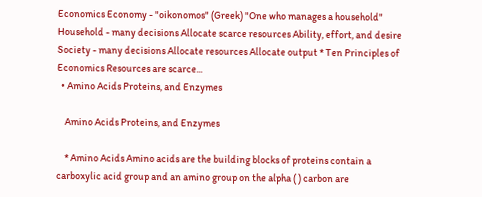Economics Economy - "oikonomos" (Greek) "One who manages a household" Household - many decisions Allocate scarce resources Ability, effort, and desire Society - many decisions Allocate resources Allocate output * Ten Principles of Economics Resources are scarce...
  • Amino Acids Proteins, and Enzymes

    Amino Acids Proteins, and Enzymes

    * Amino Acids Amino acids are the building blocks of proteins contain a carboxylic acid group and an amino group on the alpha ( ) carbon are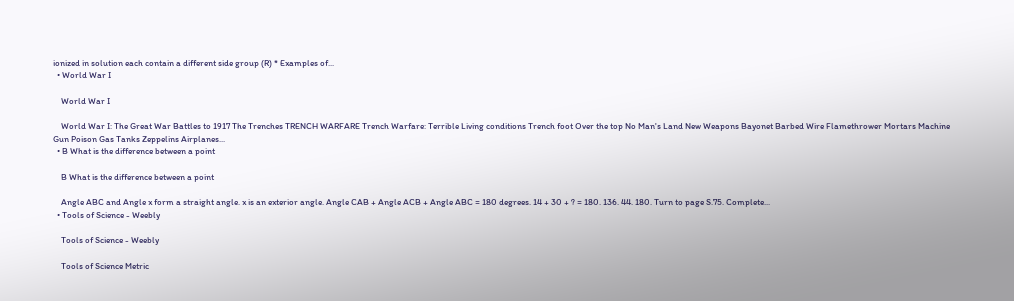ionized in solution each contain a different side group (R) * Examples of...
  • World War I

    World War I

    World War I: The Great War Battles to 1917 The Trenches TRENCH WARFARE Trench Warfare: Terrible Living conditions Trench foot Over the top No Man's Land New Weapons Bayonet Barbed Wire Flamethrower Mortars Machine Gun Poison Gas Tanks Zeppelins Airplanes...
  • B What is the difference between a point

    B What is the difference between a point

    Angle ABC and Angle x form a straight angle. x is an exterior angle. Angle CAB + Angle ACB + Angle ABC = 180 degrees. 14 + 30 + ? = 180. 136. 44. 180. Turn to page S.75. Complete...
  • Tools of Science - Weebly

    Tools of Science - Weebly

    Tools of Science Metric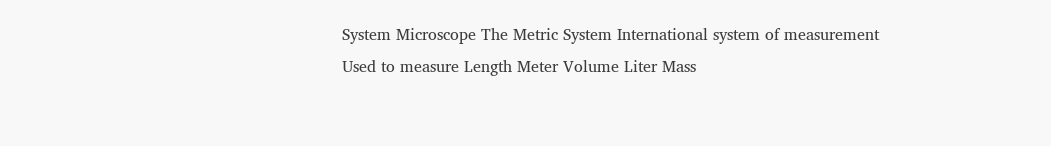System Microscope The Metric System International system of measurement Used to measure Length Meter Volume Liter Mass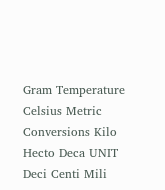Gram Temperature Celsius Metric Conversions Kilo Hecto Deca UNIT Deci Centi Mili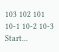103 102 101 10-1 10-2 10-3 Start...